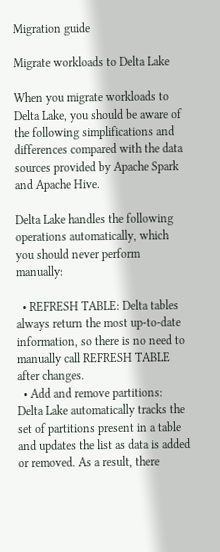Migration guide

Migrate workloads to Delta Lake

When you migrate workloads to Delta Lake, you should be aware of the following simplifications and differences compared with the data sources provided by Apache Spark and Apache Hive.

Delta Lake handles the following operations automatically, which you should never perform manually:

  • REFRESH TABLE: Delta tables always return the most up-to-date information, so there is no need to manually call REFRESH TABLE after changes.
  • Add and remove partitions: Delta Lake automatically tracks the set of partitions present in a table and updates the list as data is added or removed. As a result, there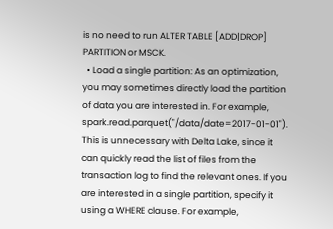is no need to run ALTER TABLE [ADD|DROP] PARTITION or MSCK.
  • Load a single partition: As an optimization, you may sometimes directly load the partition of data you are interested in. For example, spark.read.parquet("/data/date=2017-01-01"). This is unnecessary with Delta Lake, since it can quickly read the list of files from the transaction log to find the relevant ones. If you are interested in a single partition, specify it using a WHERE clause. For example,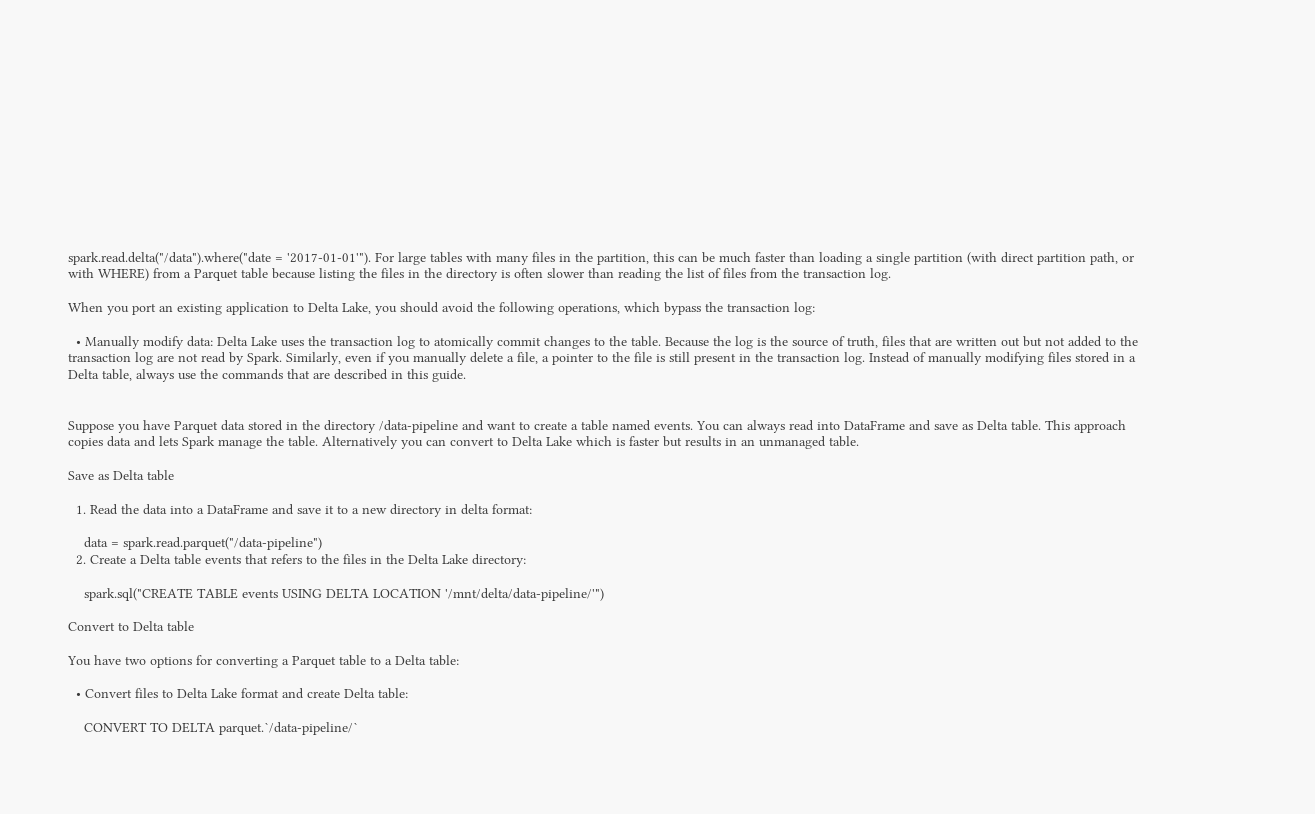spark.read.delta("/data").where("date = '2017-01-01'"). For large tables with many files in the partition, this can be much faster than loading a single partition (with direct partition path, or with WHERE) from a Parquet table because listing the files in the directory is often slower than reading the list of files from the transaction log.

When you port an existing application to Delta Lake, you should avoid the following operations, which bypass the transaction log:

  • Manually modify data: Delta Lake uses the transaction log to atomically commit changes to the table. Because the log is the source of truth, files that are written out but not added to the transaction log are not read by Spark. Similarly, even if you manually delete a file, a pointer to the file is still present in the transaction log. Instead of manually modifying files stored in a Delta table, always use the commands that are described in this guide.


Suppose you have Parquet data stored in the directory /data-pipeline and want to create a table named events. You can always read into DataFrame and save as Delta table. This approach copies data and lets Spark manage the table. Alternatively you can convert to Delta Lake which is faster but results in an unmanaged table.

Save as Delta table

  1. Read the data into a DataFrame and save it to a new directory in delta format:

    data = spark.read.parquet("/data-pipeline")
  2. Create a Delta table events that refers to the files in the Delta Lake directory:

    spark.sql("CREATE TABLE events USING DELTA LOCATION '/mnt/delta/data-pipeline/'")

Convert to Delta table

You have two options for converting a Parquet table to a Delta table:

  • Convert files to Delta Lake format and create Delta table:

    CONVERT TO DELTA parquet.`/data-pipeline/`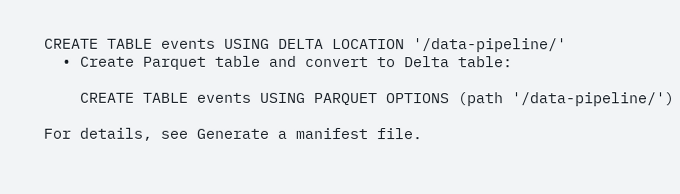CREATE TABLE events USING DELTA LOCATION '/data-pipeline/'
  • Create Parquet table and convert to Delta table:

    CREATE TABLE events USING PARQUET OPTIONS (path '/data-pipeline/')

For details, see Generate a manifest file.